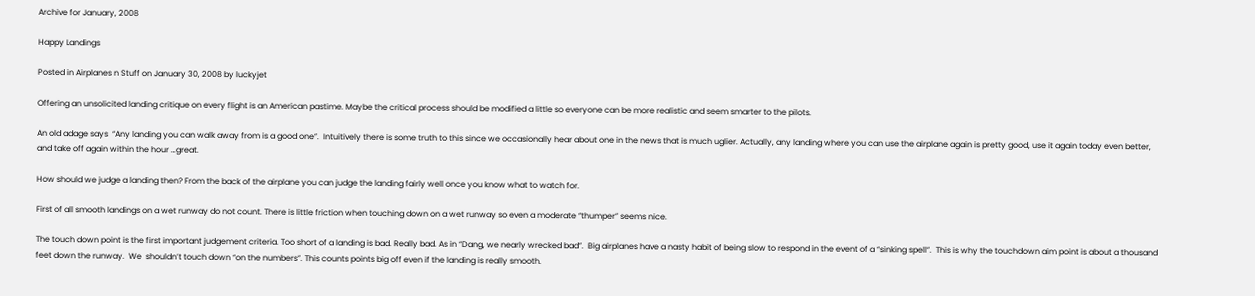Archive for January, 2008

Happy Landings

Posted in Airplanes n Stuff on January 30, 2008 by luckyjet

Offering an unsolicited landing critique on every flight is an American pastime. Maybe the critical process should be modified a little so everyone can be more realistic and seem smarter to the pilots.

An old adage says  “Any landing you can walk away from is a good one”.  Intuitively there is some truth to this since we occasionally hear about one in the news that is much uglier. Actually, any landing where you can use the airplane again is pretty good, use it again today even better, and take off again within the hour …great.

How should we judge a landing then? From the back of the airplane you can judge the landing fairly well once you know what to watch for.

First of all smooth landings on a wet runway do not count. There is little friction when touching down on a wet runway so even a moderate “thumper” seems nice.

The touch down point is the first important judgement criteria. Too short of a landing is bad. Really bad. As in “Dang, we nearly wrecked bad”.  Big airplanes have a nasty habit of being slow to respond in the event of a “sinking spell”.  This is why the touchdown aim point is about a thousand feet down the runway.  We  shouldn’t touch down “on the numbers”. This counts points big off even if the landing is really smooth.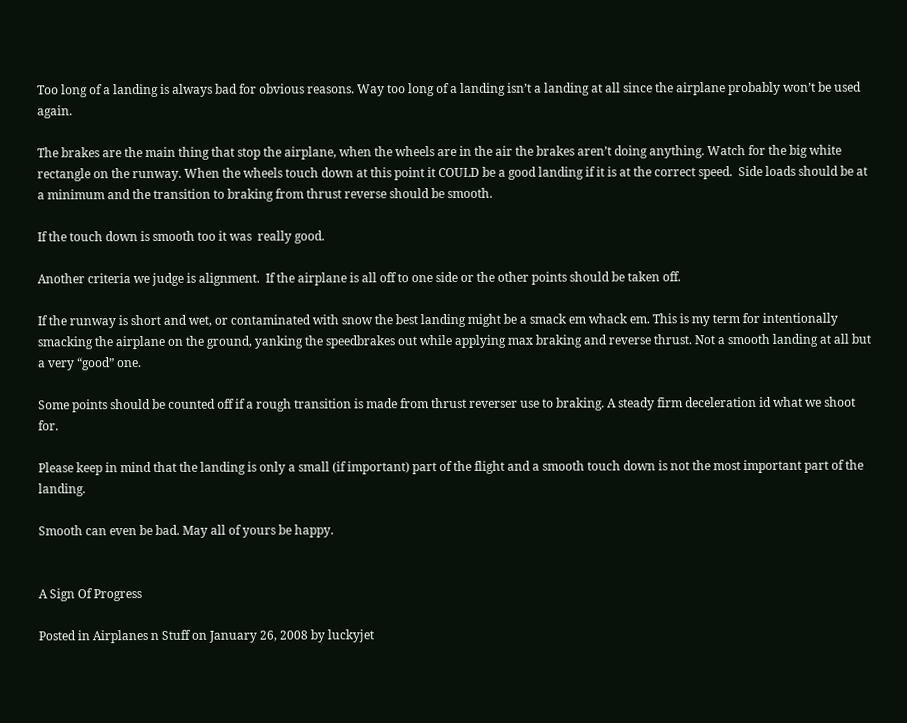Too long of a landing is always bad for obvious reasons. Way too long of a landing isn’t a landing at all since the airplane probably won’t be used again.

The brakes are the main thing that stop the airplane, when the wheels are in the air the brakes aren’t doing anything. Watch for the big white rectangle on the runway. When the wheels touch down at this point it COULD be a good landing if it is at the correct speed.  Side loads should be at a minimum and the transition to braking from thrust reverse should be smooth.

If the touch down is smooth too it was  really good.

Another criteria we judge is alignment.  If the airplane is all off to one side or the other points should be taken off.

If the runway is short and wet, or contaminated with snow the best landing might be a smack em whack em. This is my term for intentionally smacking the airplane on the ground, yanking the speedbrakes out while applying max braking and reverse thrust. Not a smooth landing at all but a very “good” one.

Some points should be counted off if a rough transition is made from thrust reverser use to braking. A steady firm deceleration id what we shoot for.

Please keep in mind that the landing is only a small (if important) part of the flight and a smooth touch down is not the most important part of the landing.

Smooth can even be bad. May all of yours be happy.


A Sign Of Progress

Posted in Airplanes n Stuff on January 26, 2008 by luckyjet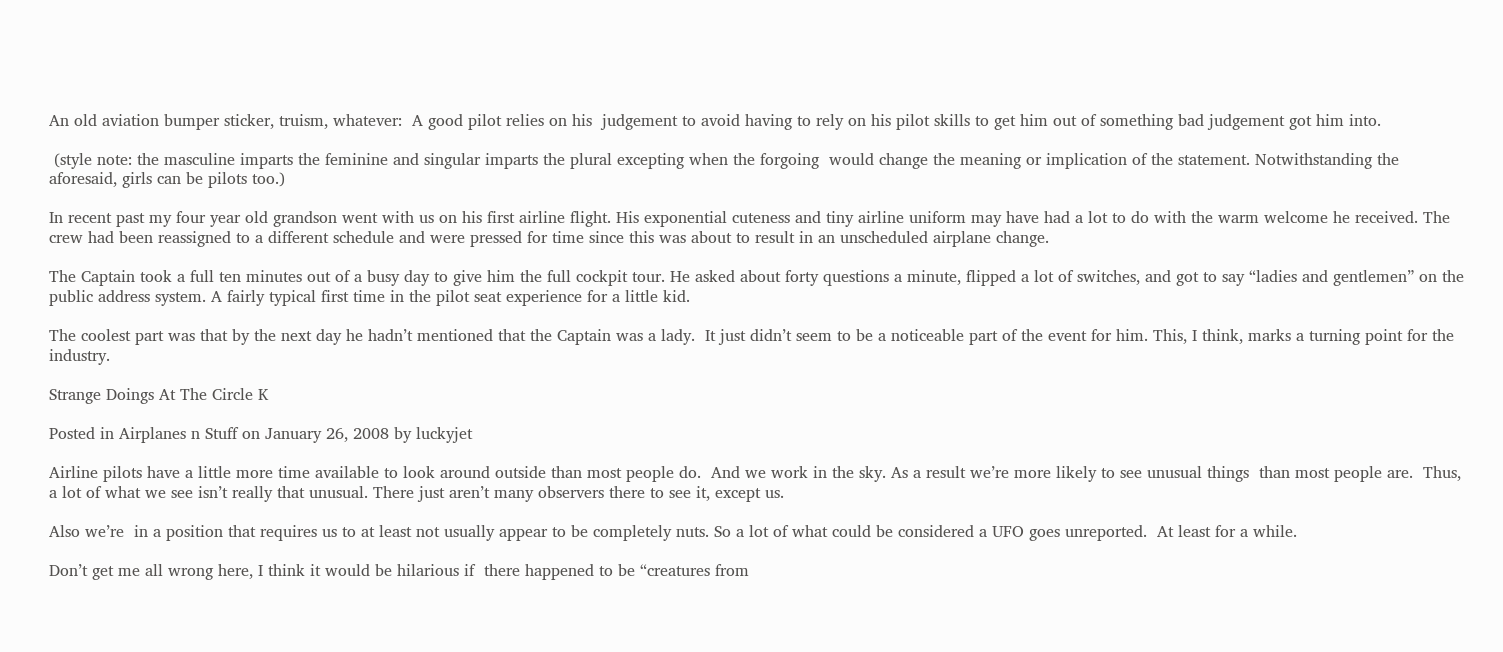An old aviation bumper sticker, truism, whatever:  A good pilot relies on his  judgement to avoid having to rely on his pilot skills to get him out of something bad judgement got him into.

 (style note: the masculine imparts the feminine and singular imparts the plural excepting when the forgoing  would change the meaning or implication of the statement. Notwithstanding the aforesaid, girls can be pilots too.)

In recent past my four year old grandson went with us on his first airline flight. His exponential cuteness and tiny airline uniform may have had a lot to do with the warm welcome he received. The crew had been reassigned to a different schedule and were pressed for time since this was about to result in an unscheduled airplane change.

The Captain took a full ten minutes out of a busy day to give him the full cockpit tour. He asked about forty questions a minute, flipped a lot of switches, and got to say “ladies and gentlemen” on the public address system. A fairly typical first time in the pilot seat experience for a little kid.

The coolest part was that by the next day he hadn’t mentioned that the Captain was a lady.  It just didn’t seem to be a noticeable part of the event for him. This, I think, marks a turning point for the industry.

Strange Doings At The Circle K

Posted in Airplanes n Stuff on January 26, 2008 by luckyjet

Airline pilots have a little more time available to look around outside than most people do.  And we work in the sky. As a result we’re more likely to see unusual things  than most people are.  Thus, a lot of what we see isn’t really that unusual. There just aren’t many observers there to see it, except us.

Also we’re  in a position that requires us to at least not usually appear to be completely nuts. So a lot of what could be considered a UFO goes unreported.  At least for a while.

Don’t get me all wrong here, I think it would be hilarious if  there happened to be “creatures from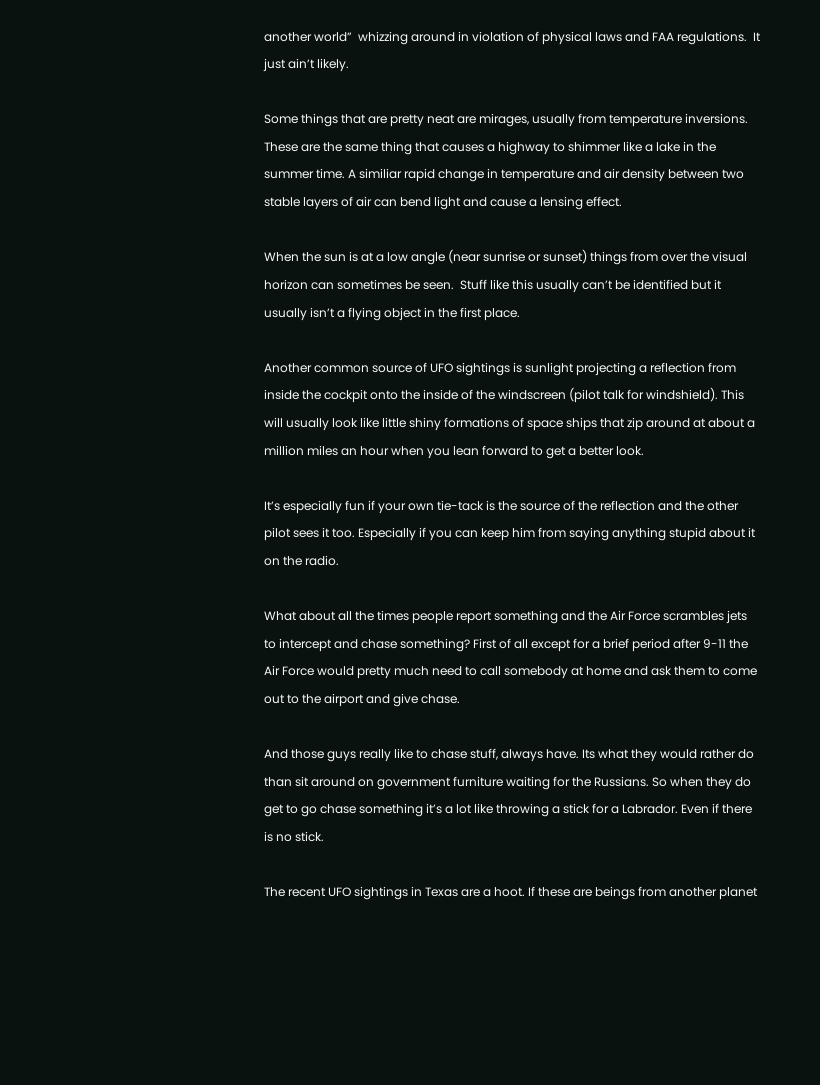another world”  whizzing around in violation of physical laws and FAA regulations.  It just ain’t likely.

Some things that are pretty neat are mirages, usually from temperature inversions. These are the same thing that causes a highway to shimmer like a lake in the summer time. A similiar rapid change in temperature and air density between two stable layers of air can bend light and cause a lensing effect.

When the sun is at a low angle (near sunrise or sunset) things from over the visual horizon can sometimes be seen.  Stuff like this usually can’t be identified but it usually isn’t a flying object in the first place.

Another common source of UFO sightings is sunlight projecting a reflection from inside the cockpit onto the inside of the windscreen (pilot talk for windshield). This will usually look like little shiny formations of space ships that zip around at about a million miles an hour when you lean forward to get a better look.

It’s especially fun if your own tie-tack is the source of the reflection and the other pilot sees it too. Especially if you can keep him from saying anything stupid about it on the radio.

What about all the times people report something and the Air Force scrambles jets to intercept and chase something? First of all except for a brief period after 9-11 the Air Force would pretty much need to call somebody at home and ask them to come out to the airport and give chase.

And those guys really like to chase stuff, always have. Its what they would rather do than sit around on government furniture waiting for the Russians. So when they do get to go chase something it’s a lot like throwing a stick for a Labrador. Even if there is no stick.

The recent UFO sightings in Texas are a hoot. If these are beings from another planet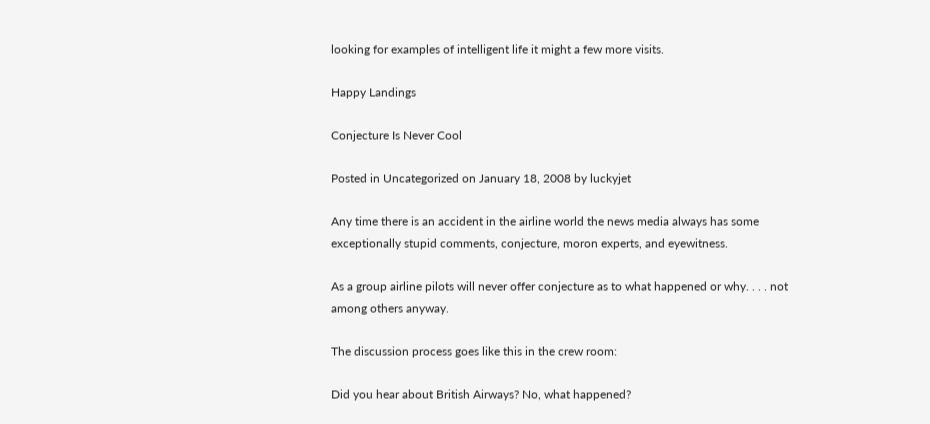looking for examples of intelligent life it might a few more visits.

Happy Landings

Conjecture Is Never Cool

Posted in Uncategorized on January 18, 2008 by luckyjet

Any time there is an accident in the airline world the news media always has some exceptionally stupid comments, conjecture, moron experts, and eyewitness.

As a group airline pilots will never offer conjecture as to what happened or why. . . . not among others anyway.

The discussion process goes like this in the crew room:

Did you hear about British Airways? No, what happened?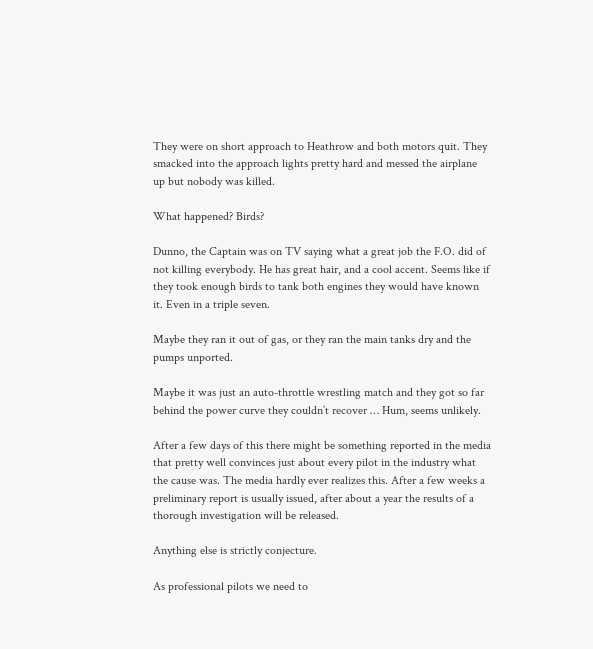They were on short approach to Heathrow and both motors quit. They smacked into the approach lights pretty hard and messed the airplane up but nobody was killed.

What happened? Birds?

Dunno, the Captain was on TV saying what a great job the F.O. did of not killing everybody. He has great hair, and a cool accent. Seems like if they took enough birds to tank both engines they would have known it. Even in a triple seven.

Maybe they ran it out of gas, or they ran the main tanks dry and the pumps unported.

Maybe it was just an auto-throttle wrestling match and they got so far behind the power curve they couldn’t recover … Hum, seems unlikely.

After a few days of this there might be something reported in the media that pretty well convinces just about every pilot in the industry what the cause was. The media hardly ever realizes this. After a few weeks a preliminary report is usually issued, after about a year the results of a thorough investigation will be released.

Anything else is strictly conjecture.

As professional pilots we need to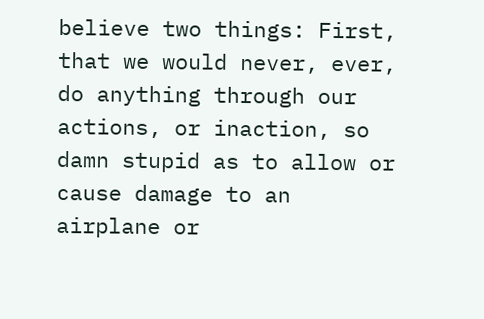believe two things: First, that we would never, ever, do anything through our actions, or inaction, so damn stupid as to allow or cause damage to an airplane or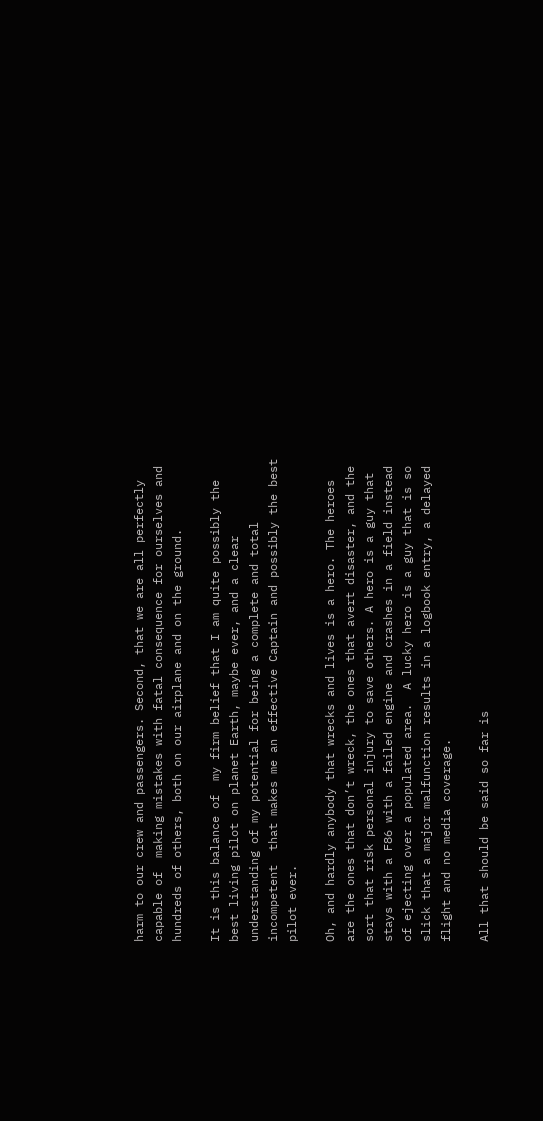harm to our crew and passengers. Second, that we are all perfectly capable of  making mistakes with fatal consequence for ourselves and hundreds of others, both on our airplane and on the ground.

It is this balance of  my firm belief that I am quite possibly the best living pilot on planet Earth, maybe ever, and a clear understanding of my potential for being a complete and total incompetent  that makes me an effective Captain and possibly the best pilot ever.

Oh, and hardly anybody that wrecks and lives is a hero. The heroes are the ones that don’t wreck, the ones that avert disaster, and the sort that risk personal injury to save others. A hero is a guy that stays with a F86 with a failed engine and crashes in a field instead of ejecting over a populated area.  A lucky hero is a guy that is so slick that a major malfunction results in a logbook entry, a delayed flight and no media coverage.

All that should be said so far is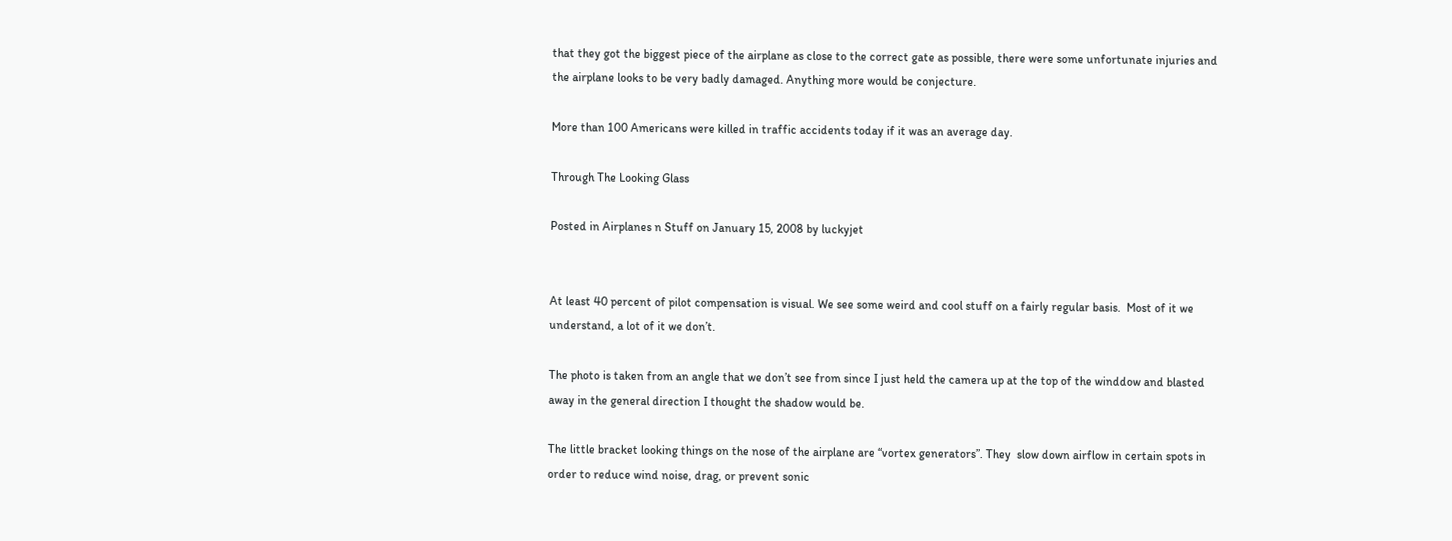that they got the biggest piece of the airplane as close to the correct gate as possible, there were some unfortunate injuries and the airplane looks to be very badly damaged. Anything more would be conjecture.

More than 100 Americans were killed in traffic accidents today if it was an average day.

Through The Looking Glass

Posted in Airplanes n Stuff on January 15, 2008 by luckyjet


At least 40 percent of pilot compensation is visual. We see some weird and cool stuff on a fairly regular basis.  Most of it we understand, a lot of it we don’t.

The photo is taken from an angle that we don’t see from since I just held the camera up at the top of the winddow and blasted away in the general direction I thought the shadow would be.

The little bracket looking things on the nose of the airplane are “vortex generators”. They  slow down airflow in certain spots in order to reduce wind noise, drag, or prevent sonic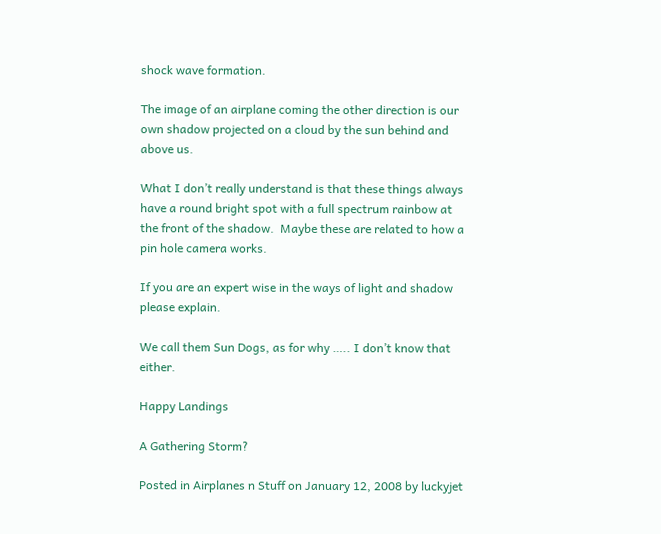shock wave formation.

The image of an airplane coming the other direction is our own shadow projected on a cloud by the sun behind and above us.

What I don’t really understand is that these things always have a round bright spot with a full spectrum rainbow at the front of the shadow.  Maybe these are related to how a pin hole camera works.

If you are an expert wise in the ways of light and shadow please explain.

We call them Sun Dogs, as for why ….. I don’t know that either.

Happy Landings

A Gathering Storm?

Posted in Airplanes n Stuff on January 12, 2008 by luckyjet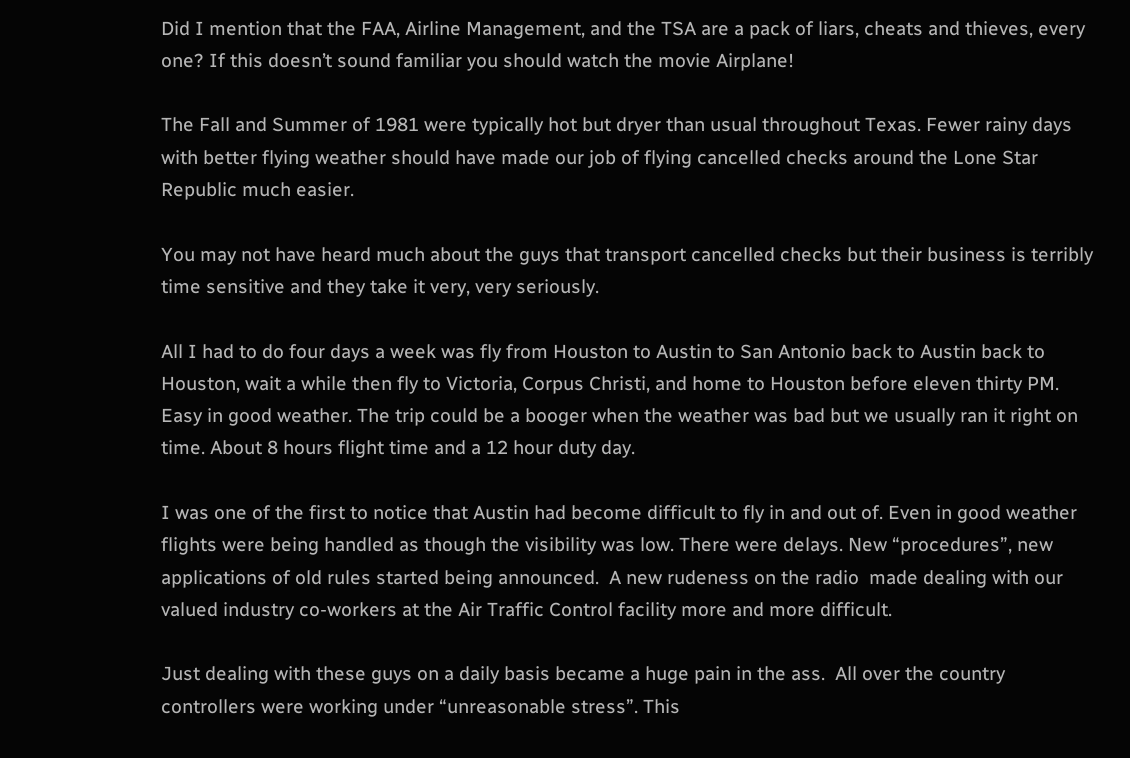Did I mention that the FAA, Airline Management, and the TSA are a pack of liars, cheats and thieves, every one? If this doesn’t sound familiar you should watch the movie Airplane!

The Fall and Summer of 1981 were typically hot but dryer than usual throughout Texas. Fewer rainy days with better flying weather should have made our job of flying cancelled checks around the Lone Star Republic much easier.

You may not have heard much about the guys that transport cancelled checks but their business is terribly time sensitive and they take it very, very seriously.

All I had to do four days a week was fly from Houston to Austin to San Antonio back to Austin back to Houston, wait a while then fly to Victoria, Corpus Christi, and home to Houston before eleven thirty PM. Easy in good weather. The trip could be a booger when the weather was bad but we usually ran it right on time. About 8 hours flight time and a 12 hour duty day.

I was one of the first to notice that Austin had become difficult to fly in and out of. Even in good weather flights were being handled as though the visibility was low. There were delays. New “procedures”, new applications of old rules started being announced.  A new rudeness on the radio  made dealing with our valued industry co-workers at the Air Traffic Control facility more and more difficult.

Just dealing with these guys on a daily basis became a huge pain in the ass.  All over the country controllers were working under “unreasonable stress”. This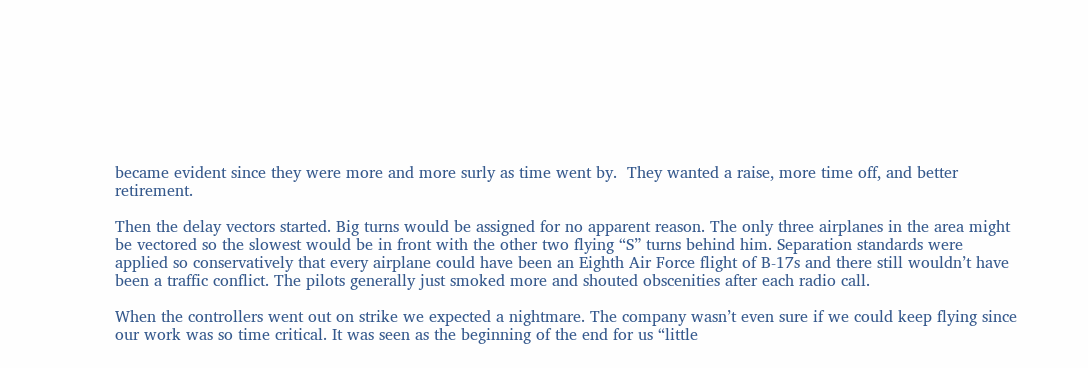became evident since they were more and more surly as time went by.  They wanted a raise, more time off, and better retirement.

Then the delay vectors started. Big turns would be assigned for no apparent reason. The only three airplanes in the area might be vectored so the slowest would be in front with the other two flying “S” turns behind him. Separation standards were applied so conservatively that every airplane could have been an Eighth Air Force flight of B-17s and there still wouldn’t have been a traffic conflict. The pilots generally just smoked more and shouted obscenities after each radio call.

When the controllers went out on strike we expected a nightmare. The company wasn’t even sure if we could keep flying since our work was so time critical. It was seen as the beginning of the end for us “little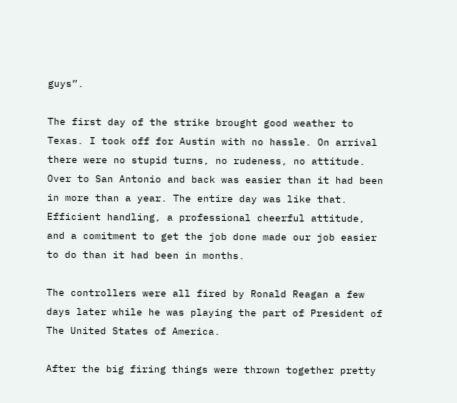guys”.

The first day of the strike brought good weather to Texas. I took off for Austin with no hassle. On arrival there were no stupid turns, no rudeness, no attitude. Over to San Antonio and back was easier than it had been in more than a year. The entire day was like that. Efficient handling, a professional cheerful attitude, and a comitment to get the job done made our job easier to do than it had been in months.

The controllers were all fired by Ronald Reagan a few days later while he was playing the part of President of The United States of America.

After the big firing things were thrown together pretty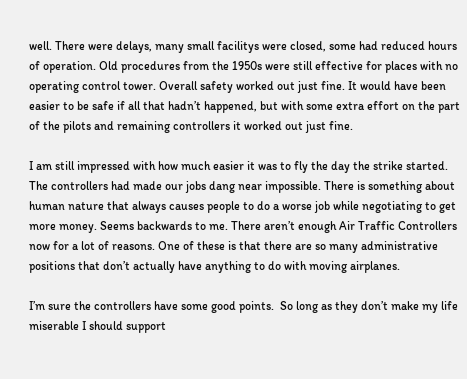well. There were delays, many small facilitys were closed, some had reduced hours of operation. Old procedures from the 1950s were still effective for places with no operating control tower. Overall safety worked out just fine. It would have been easier to be safe if all that hadn’t happened, but with some extra effort on the part of the pilots and remaining controllers it worked out just fine.

I am still impressed with how much easier it was to fly the day the strike started. The controllers had made our jobs dang near impossible. There is something about human nature that always causes people to do a worse job while negotiating to get more money. Seems backwards to me. There aren’t enough Air Traffic Controllers now for a lot of reasons. One of these is that there are so many administrative positions that don’t actually have anything to do with moving airplanes.

I’m sure the controllers have some good points.  So long as they don’t make my life miserable I should support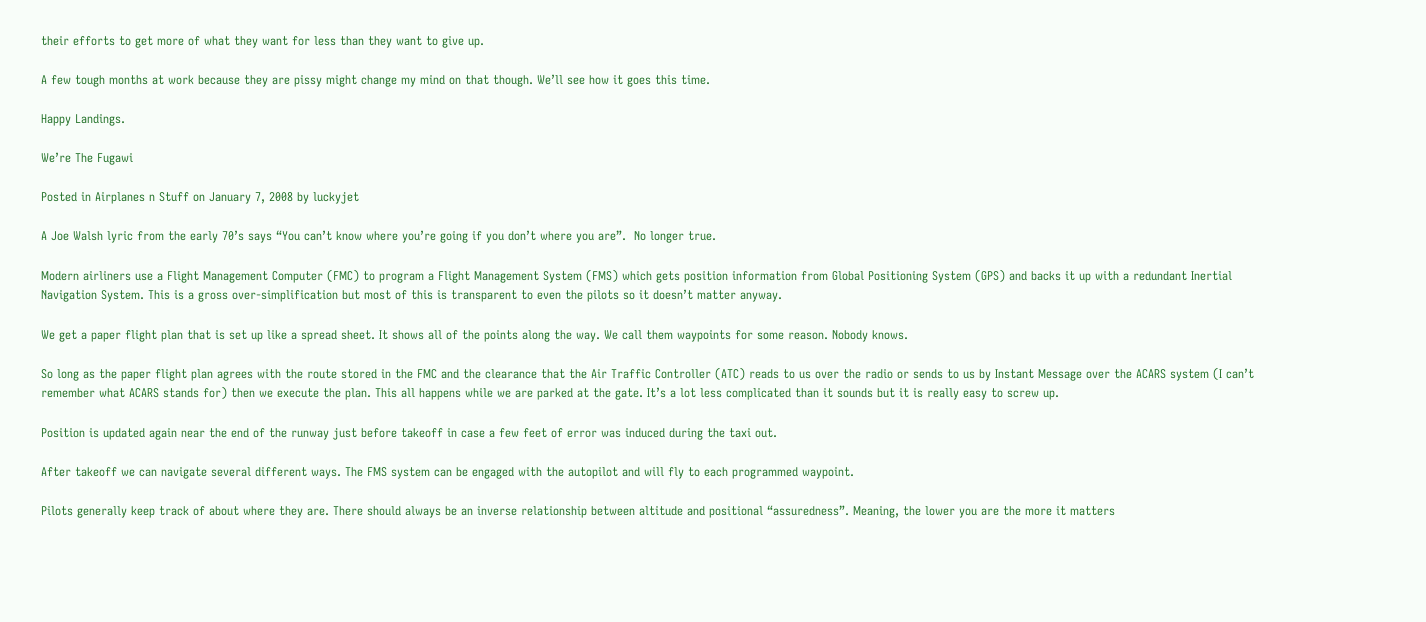their efforts to get more of what they want for less than they want to give up.

A few tough months at work because they are pissy might change my mind on that though. We’ll see how it goes this time.

Happy Landings.

We’re The Fugawi

Posted in Airplanes n Stuff on January 7, 2008 by luckyjet

A Joe Walsh lyric from the early 70’s says “You can’t know where you’re going if you don’t where you are”.  No longer true.

Modern airliners use a Flight Management Computer (FMC) to program a Flight Management System (FMS) which gets position information from Global Positioning System (GPS) and backs it up with a redundant Inertial Navigation System. This is a gross over-simplification but most of this is transparent to even the pilots so it doesn’t matter anyway.

We get a paper flight plan that is set up like a spread sheet. It shows all of the points along the way. We call them waypoints for some reason. Nobody knows.

So long as the paper flight plan agrees with the route stored in the FMC and the clearance that the Air Traffic Controller (ATC) reads to us over the radio or sends to us by Instant Message over the ACARS system (I can’t remember what ACARS stands for) then we execute the plan. This all happens while we are parked at the gate. It’s a lot less complicated than it sounds but it is really easy to screw up.

Position is updated again near the end of the runway just before takeoff in case a few feet of error was induced during the taxi out.

After takeoff we can navigate several different ways. The FMS system can be engaged with the autopilot and will fly to each programmed waypoint.

Pilots generally keep track of about where they are. There should always be an inverse relationship between altitude and positional “assuredness”. Meaning, the lower you are the more it matters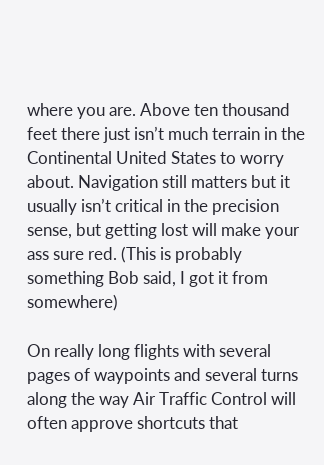where you are. Above ten thousand feet there just isn’t much terrain in the Continental United States to worry about. Navigation still matters but it usually isn’t critical in the precision sense, but getting lost will make your ass sure red. (This is probably something Bob said, I got it from somewhere)

On really long flights with several pages of waypoints and several turns along the way Air Traffic Control will often approve shortcuts that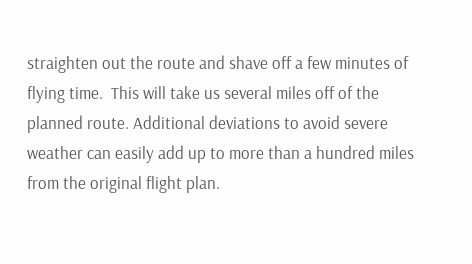straighten out the route and shave off a few minutes of flying time.  This will take us several miles off of the planned route. Additional deviations to avoid severe weather can easily add up to more than a hundred miles from the original flight plan.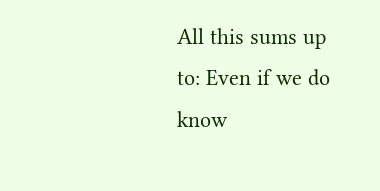All this sums up to: Even if we do know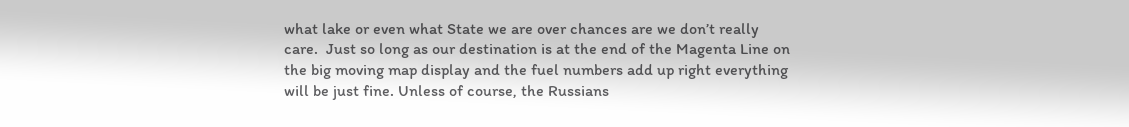what lake or even what State we are over chances are we don’t really care.  Just so long as our destination is at the end of the Magenta Line on the big moving map display and the fuel numbers add up right everything will be just fine. Unless of course, the Russians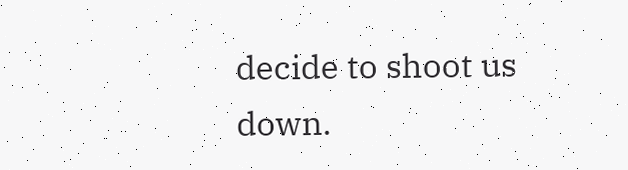decide to shoot us down.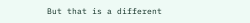But that is a different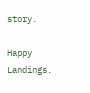story.

Happy Landings.